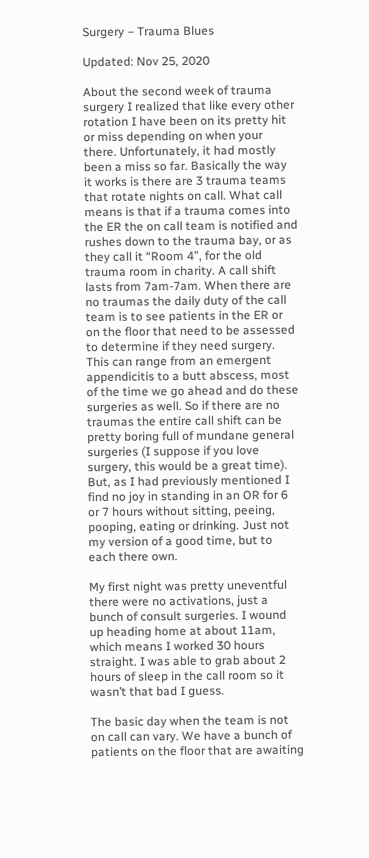Surgery – Trauma Blues

Updated: Nov 25, 2020

About the second week of trauma surgery I realized that like every other rotation I have been on its pretty hit or miss depending on when your there. Unfortunately, it had mostly been a miss so far. Basically the way it works is there are 3 trauma teams that rotate nights on call. What call means is that if a trauma comes into the ER the on call team is notified and rushes down to the trauma bay, or as they call it “Room 4”, for the old trauma room in charity. A call shift lasts from 7am-7am. When there are no traumas the daily duty of the call team is to see patients in the ER or on the floor that need to be assessed to determine if they need surgery. This can range from an emergent appendicitis to a butt abscess, most of the time we go ahead and do these surgeries as well. So if there are no traumas the entire call shift can be pretty boring full of mundane general surgeries (I suppose if you love surgery, this would be a great time). But, as I had previously mentioned I find no joy in standing in an OR for 6 or 7 hours without sitting, peeing, pooping, eating or drinking. Just not my version of a good time, but to each there own.

My first night was pretty uneventful there were no activations, just a bunch of consult surgeries. I wound up heading home at about 11am, which means I worked 30 hours straight. I was able to grab about 2 hours of sleep in the call room so it wasn’t that bad I guess.

The basic day when the team is not on call can vary. We have a bunch of patients on the floor that are awaiting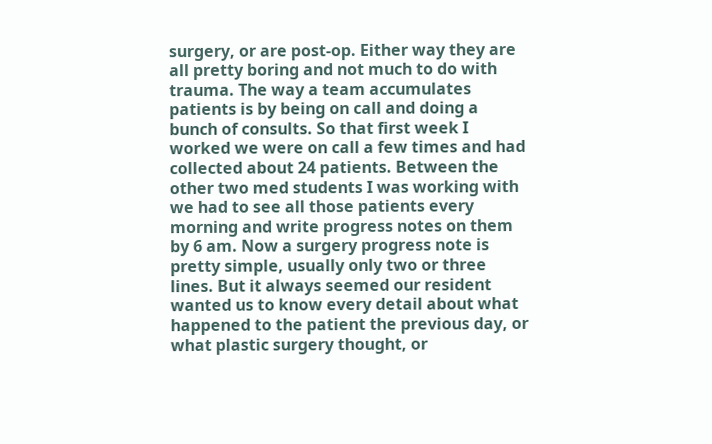surgery, or are post-op. Either way they are all pretty boring and not much to do with trauma. The way a team accumulates patients is by being on call and doing a bunch of consults. So that first week I worked we were on call a few times and had collected about 24 patients. Between the other two med students I was working with we had to see all those patients every morning and write progress notes on them by 6 am. Now a surgery progress note is pretty simple, usually only two or three lines. But it always seemed our resident wanted us to know every detail about what happened to the patient the previous day, or what plastic surgery thought, or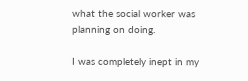what the social worker was planning on doing.

I was completely inept in my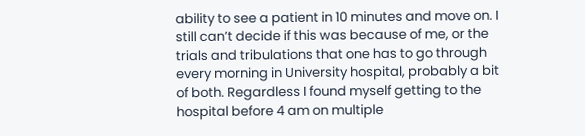ability to see a patient in 10 minutes and move on. I still can’t decide if this was because of me, or the trials and tribulations that one has to go through every morning in University hospital, probably a bit of both. Regardless I found myself getting to the hospital before 4 am on multiple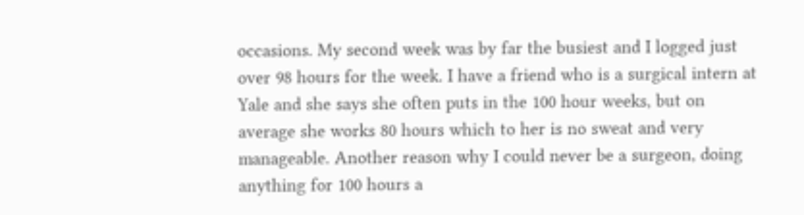occasions. My second week was by far the busiest and I logged just over 98 hours for the week. I have a friend who is a surgical intern at Yale and she says she often puts in the 100 hour weeks, but on average she works 80 hours which to her is no sweat and very manageable. Another reason why I could never be a surgeon, doing anything for 100 hours a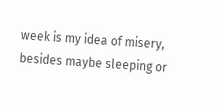week is my idea of misery, besides maybe sleeping or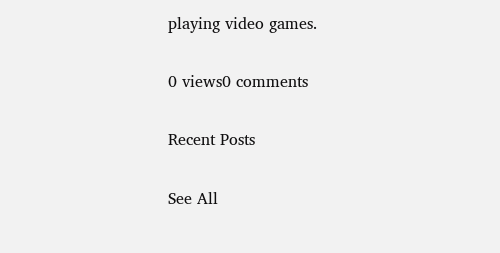playing video games.

0 views0 comments

Recent Posts

See All